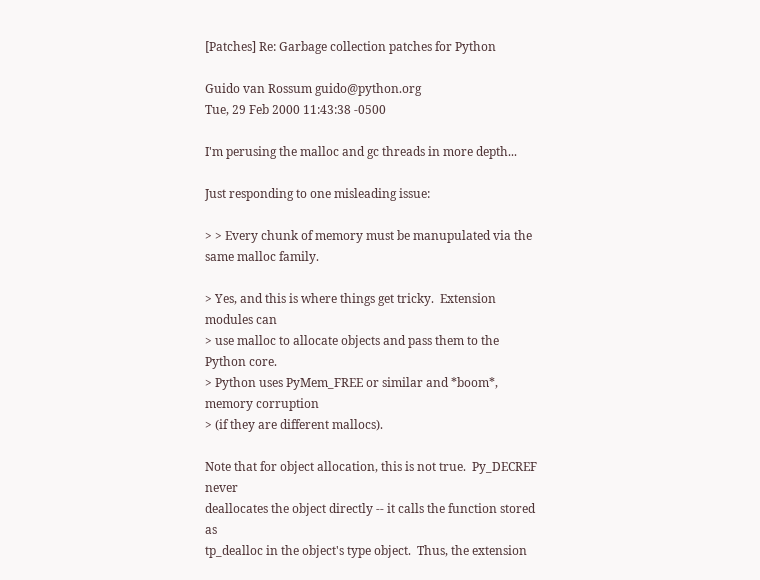[Patches] Re: Garbage collection patches for Python

Guido van Rossum guido@python.org
Tue, 29 Feb 2000 11:43:38 -0500

I'm perusing the malloc and gc threads in more depth...

Just responding to one misleading issue:

> > Every chunk of memory must be manupulated via the same malloc family.

> Yes, and this is where things get tricky.  Extension modules can
> use malloc to allocate objects and pass them to the Python core.
> Python uses PyMem_FREE or similar and *boom*, memory corruption
> (if they are different mallocs).

Note that for object allocation, this is not true.  Py_DECREF never
deallocates the object directly -- it calls the function stored as
tp_dealloc in the object's type object.  Thus, the extension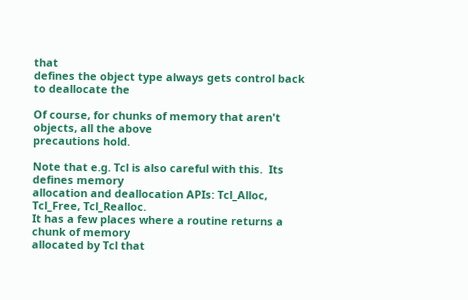that
defines the object type always gets control back to deallocate the

Of course, for chunks of memory that aren't objects, all the above
precautions hold.

Note that e.g. Tcl is also careful with this.  Its defines memory
allocation and deallocation APIs: Tcl_Alloc, Tcl_Free, Tcl_Realloc.
It has a few places where a routine returns a chunk of memory
allocated by Tcl that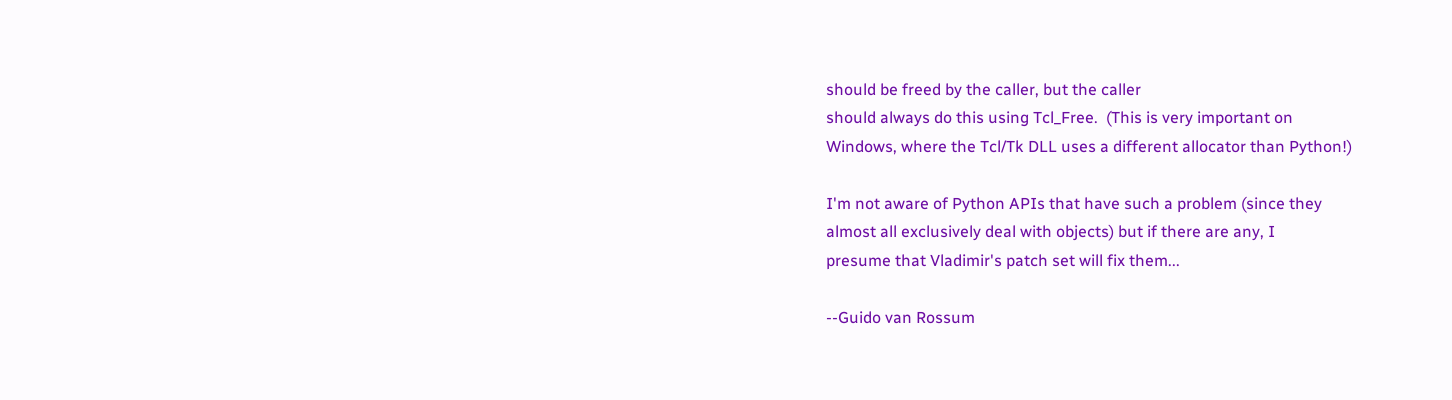should be freed by the caller, but the caller
should always do this using Tcl_Free.  (This is very important on
Windows, where the Tcl/Tk DLL uses a different allocator than Python!)

I'm not aware of Python APIs that have such a problem (since they
almost all exclusively deal with objects) but if there are any, I
presume that Vladimir's patch set will fix them...

--Guido van Rossum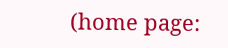(home page: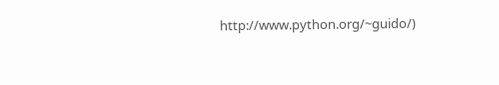http://www.python.org/~guido/)